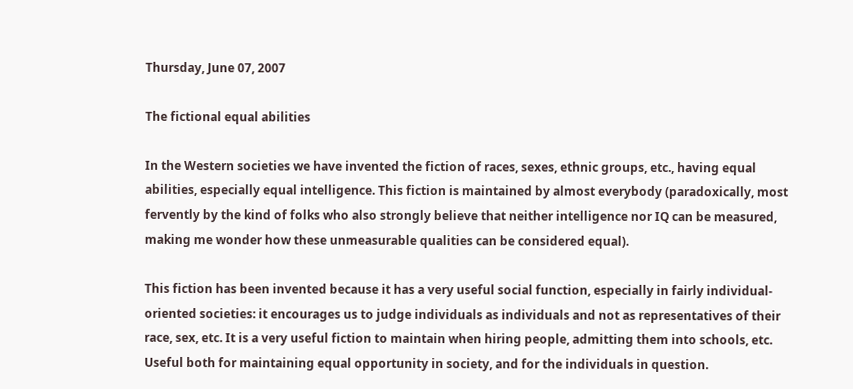Thursday, June 07, 2007

The fictional equal abilities

In the Western societies we have invented the fiction of races, sexes, ethnic groups, etc., having equal abilities, especially equal intelligence. This fiction is maintained by almost everybody (paradoxically, most fervently by the kind of folks who also strongly believe that neither intelligence nor IQ can be measured, making me wonder how these unmeasurable qualities can be considered equal).

This fiction has been invented because it has a very useful social function, especially in fairly individual-oriented societies: it encourages us to judge individuals as individuals and not as representatives of their race, sex, etc. It is a very useful fiction to maintain when hiring people, admitting them into schools, etc. Useful both for maintaining equal opportunity in society, and for the individuals in question.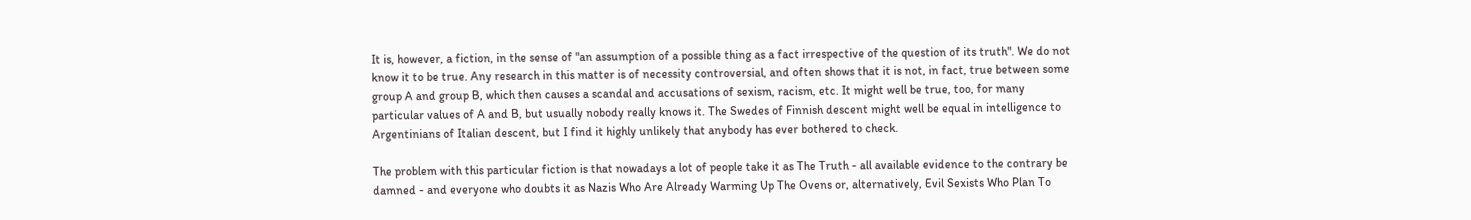It is, however, a fiction, in the sense of "an assumption of a possible thing as a fact irrespective of the question of its truth". We do not know it to be true. Any research in this matter is of necessity controversial, and often shows that it is not, in fact, true between some group A and group B, which then causes a scandal and accusations of sexism, racism, etc. It might well be true, too, for many particular values of A and B, but usually nobody really knows it. The Swedes of Finnish descent might well be equal in intelligence to Argentinians of Italian descent, but I find it highly unlikely that anybody has ever bothered to check.

The problem with this particular fiction is that nowadays a lot of people take it as The Truth - all available evidence to the contrary be damned - and everyone who doubts it as Nazis Who Are Already Warming Up The Ovens or, alternatively, Evil Sexists Who Plan To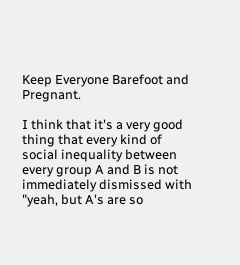Keep Everyone Barefoot and Pregnant.

I think that it's a very good thing that every kind of social inequality between every group A and B is not immediately dismissed with "yeah, but A's are so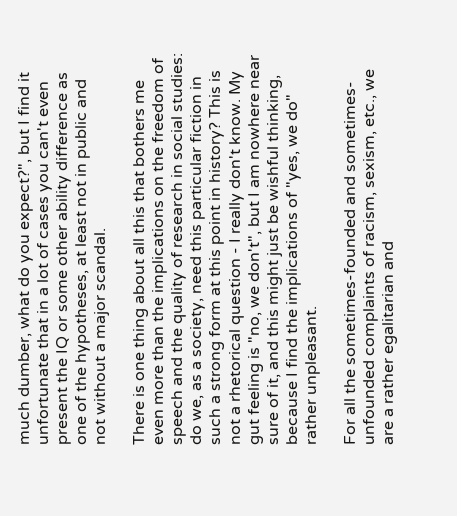much dumber, what do you expect?", but I find it unfortunate that in a lot of cases you can't even present the IQ or some other ability difference as one of the hypotheses, at least not in public and not without a major scandal.

There is one thing about all this that bothers me even more than the implications on the freedom of speech and the quality of research in social studies: do we, as a society, need this particular fiction in such a strong form at this point in history? This is not a rhetorical question - I really don't know. My gut feeling is "no, we don't", but I am nowhere near sure of it, and this might just be wishful thinking, because I find the implications of "yes, we do" rather unpleasant.

For all the sometimes-founded and sometimes-unfounded complaints of racism, sexism, etc., we are a rather egalitarian and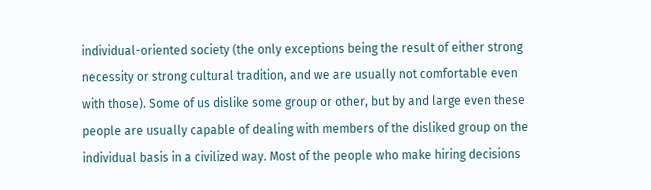individual-oriented society (the only exceptions being the result of either strong necessity or strong cultural tradition, and we are usually not comfortable even with those). Some of us dislike some group or other, but by and large even these people are usually capable of dealing with members of the disliked group on the individual basis in a civilized way. Most of the people who make hiring decisions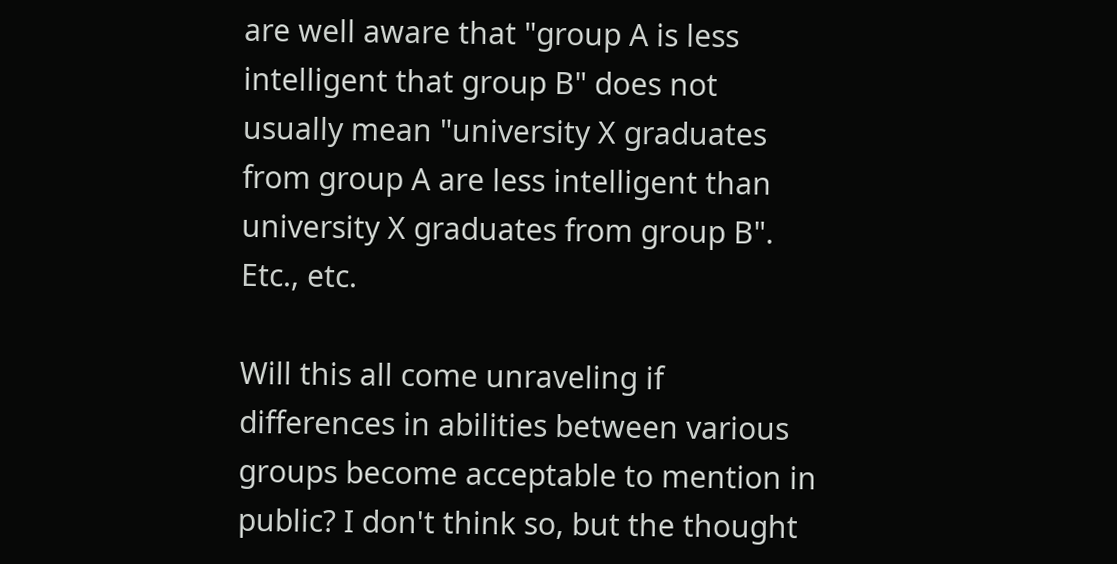are well aware that "group A is less intelligent that group B" does not usually mean "university X graduates from group A are less intelligent than university X graduates from group B". Etc., etc.

Will this all come unraveling if differences in abilities between various groups become acceptable to mention in public? I don't think so, but the thought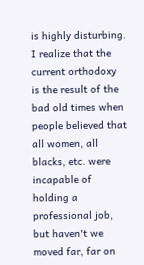is highly disturbing. I realize that the current orthodoxy is the result of the bad old times when people believed that all women, all blacks, etc. were incapable of holding a professional job, but haven't we moved far, far on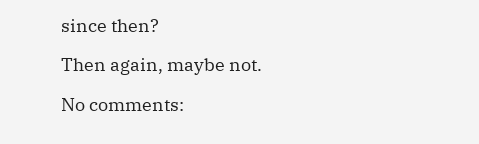since then?

Then again, maybe not.

No comments: